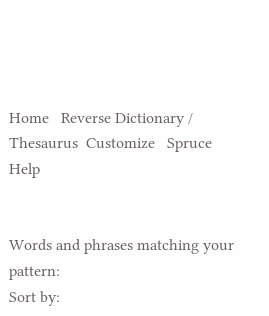Home   Reverse Dictionary / Thesaurus  Customize   Spruce   Help


Words and phrases matching your pattern:
Sort by: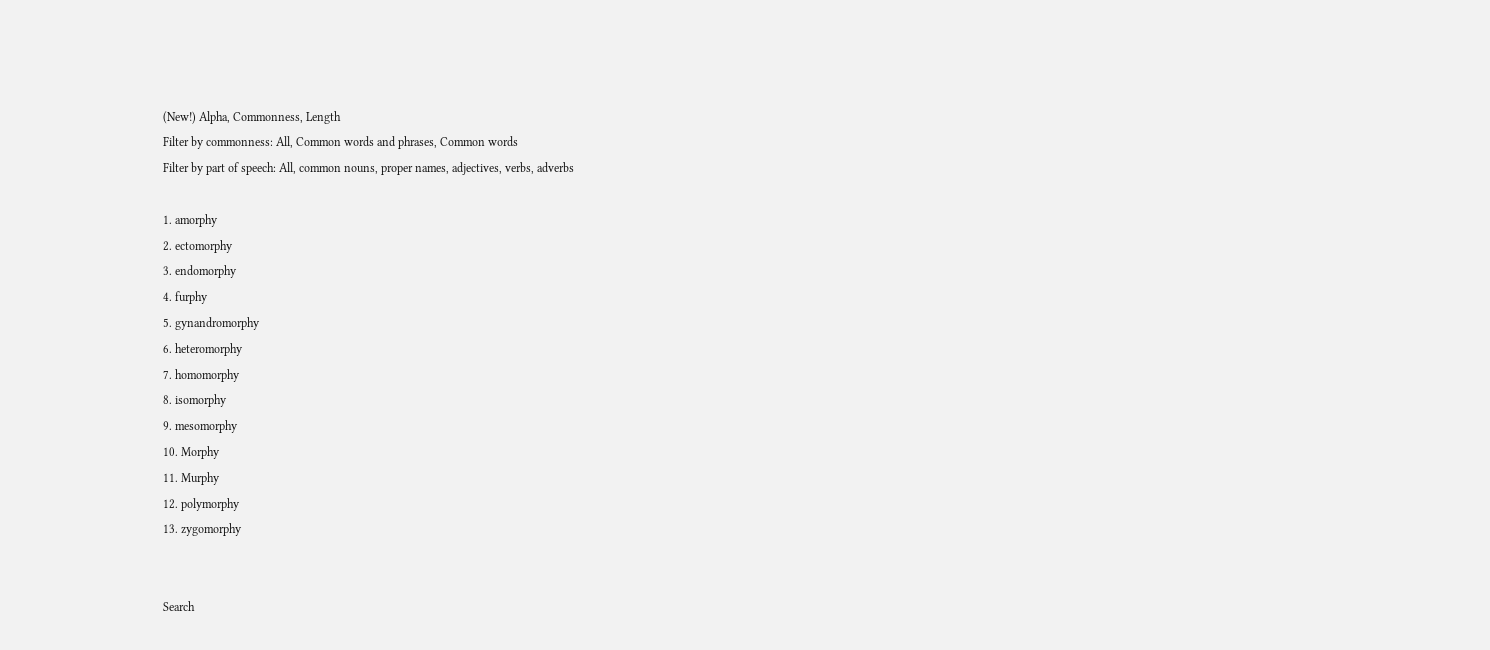(New!) Alpha, Commonness, Length
Filter by commonness: All, Common words and phrases, Common words
Filter by part of speech: All, common nouns, proper names, adjectives, verbs, adverbs

1. amorphy
2. ectomorphy
3. endomorphy
4. furphy
5. gynandromorphy
6. heteromorphy
7. homomorphy
8. isomorphy
9. mesomorphy
10. Morphy
11. Murphy
12. polymorphy
13. zygomorphy


Search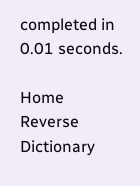completed in 0.01 seconds.

Home   Reverse Dictionary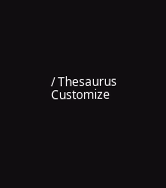/ Thesaurus  Customize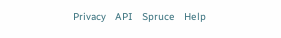Privacy   API   Spruce   Help